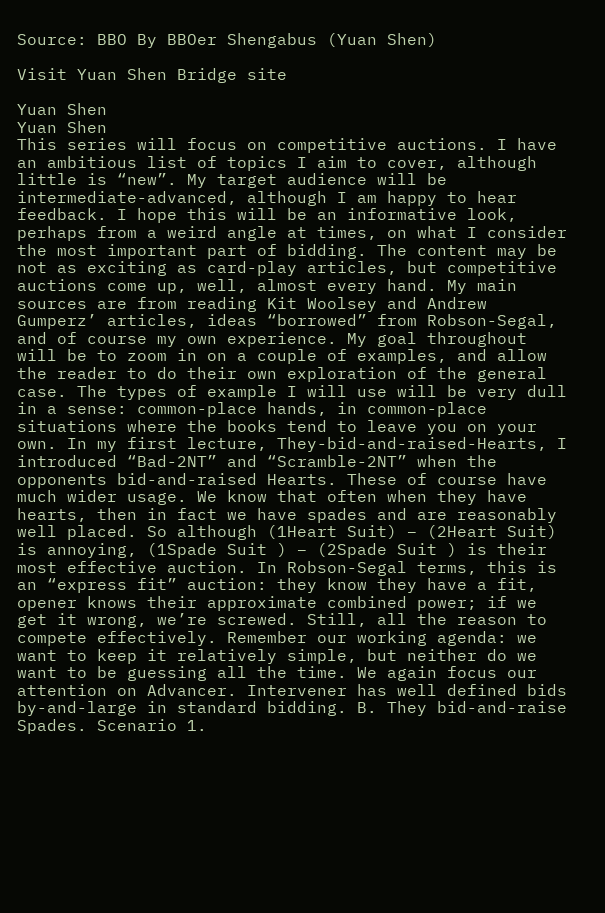Source: BBO By BBOer Shengabus (Yuan Shen)

Visit Yuan Shen Bridge site

Yuan Shen
Yuan Shen
This series will focus on competitive auctions. I have an ambitious list of topics I aim to cover, although little is “new”. My target audience will be intermediate-advanced, although I am happy to hear feedback. I hope this will be an informative look, perhaps from a weird angle at times, on what I consider the most important part of bidding. The content may be not as exciting as card-play articles, but competitive auctions come up, well, almost every hand. My main sources are from reading Kit Woolsey and Andrew Gumperz’ articles, ideas “borrowed” from Robson-Segal, and of course my own experience. My goal throughout will be to zoom in on a couple of examples, and allow the reader to do their own exploration of the general case. The types of example I will use will be very dull in a sense: common-place hands, in common-place situations where the books tend to leave you on your own. In my first lecture, They-bid-and-raised-Hearts, I introduced “Bad-2NT” and “Scramble-2NT” when the opponents bid-and-raised Hearts. These of course have much wider usage. We know that often when they have hearts, then in fact we have spades and are reasonably well placed. So although (1Heart Suit) – (2Heart Suit) is annoying, (1Spade Suit ) – (2Spade Suit ) is their most effective auction. In Robson-Segal terms, this is an “express fit” auction: they know they have a fit, opener knows their approximate combined power; if we get it wrong, we’re screwed. Still, all the reason to compete effectively. Remember our working agenda: we want to keep it relatively simple, but neither do we want to be guessing all the time. We again focus our attention on Advancer. Intervener has well defined bids by-and-large in standard bidding. B. They bid-and-raise Spades. Scenario 1.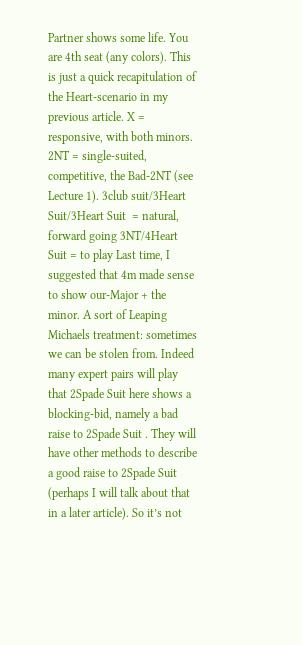Partner shows some life. You are 4th seat (any colors). This is just a quick recapitulation of the Heart-scenario in my previous article. X = responsive, with both minors. 2NT = single-suited, competitive, the Bad-2NT (see Lecture 1). 3club suit/3Heart Suit/3Heart Suit  = natural, forward going 3NT/4Heart Suit = to play Last time, I suggested that 4m made sense to show our-Major + the minor. A sort of Leaping Michaels treatment: sometimes we can be stolen from. Indeed many expert pairs will play that 2Spade Suit here shows a blocking-bid, namely a bad raise to 2Spade Suit . They will have other methods to describe a good raise to 2Spade Suit (perhaps I will talk about that in a later article). So it’s not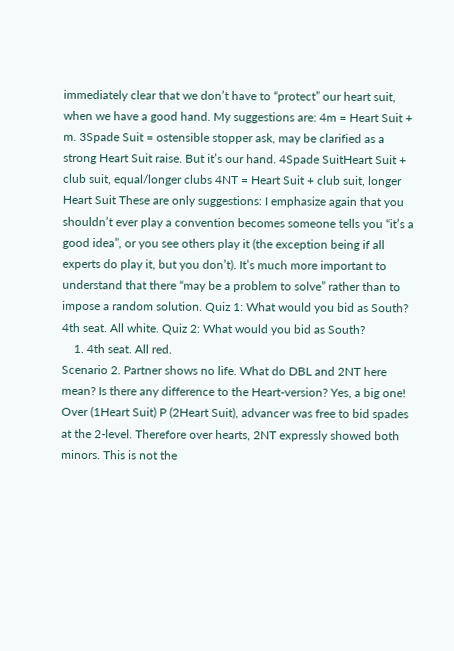immediately clear that we don’t have to “protect” our heart suit, when we have a good hand. My suggestions are: 4m = Heart Suit + m. 3Spade Suit = ostensible stopper ask, may be clarified as a strong Heart Suit raise. But it’s our hand. 4Spade SuitHeart Suit + club suit, equal/longer clubs 4NT = Heart Suit + club suit, longer Heart Suit These are only suggestions: I emphasize again that you shouldn’t ever play a convention becomes someone tells you “it’s a good idea”, or you see others play it (the exception being if all experts do play it, but you don’t). It’s much more important to understand that there “may be a problem to solve” rather than to impose a random solution. Quiz 1: What would you bid as South? 4th seat. All white. Quiz 2: What would you bid as South?
    1. 4th seat. All red.
Scenario 2. Partner shows no life. What do DBL and 2NT here mean? Is there any difference to the Heart-version? Yes, a big one! Over (1Heart Suit) P (2Heart Suit), advancer was free to bid spades at the 2-level. Therefore over hearts, 2NT expressly showed both minors. This is not the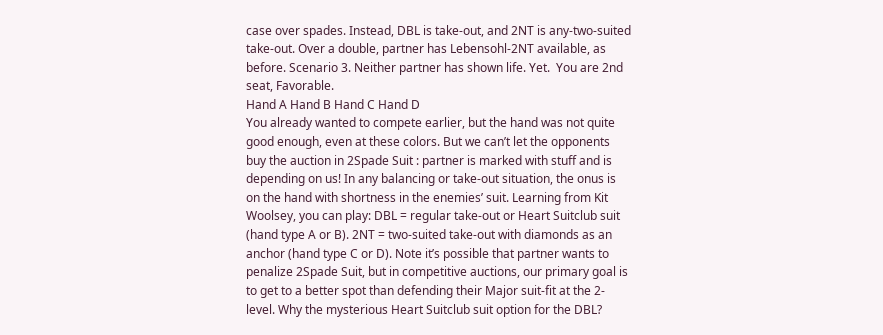case over spades. Instead, DBL is take-out, and 2NT is any-two-suited take-out. Over a double, partner has Lebensohl-2NT available, as before. Scenario 3. Neither partner has shown life. Yet.  You are 2nd seat, Favorable.
Hand A Hand B Hand C Hand D
You already wanted to compete earlier, but the hand was not quite good enough, even at these colors. But we can’t let the opponents buy the auction in 2Spade Suit : partner is marked with stuff and is depending on us! In any balancing or take-out situation, the onus is on the hand with shortness in the enemies’ suit. Learning from Kit Woolsey, you can play: DBL = regular take-out or Heart Suitclub suit (hand type A or B). 2NT = two-suited take-out with diamonds as an anchor (hand type C or D). Note it’s possible that partner wants to penalize 2Spade Suit, but in competitive auctions, our primary goal is to get to a better spot than defending their Major suit-fit at the 2-level. Why the mysterious Heart Suitclub suit option for the DBL?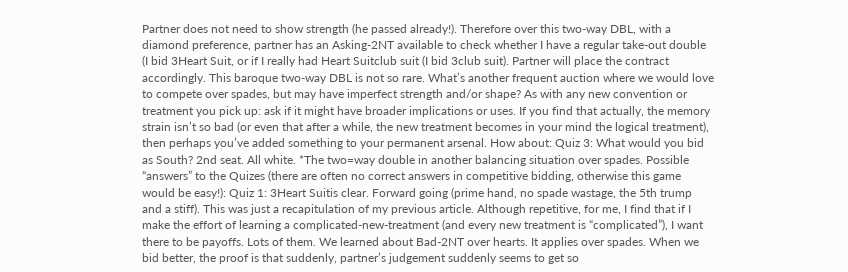Partner does not need to show strength (he passed already!). Therefore over this two-way DBL, with a diamond preference, partner has an Asking-2NT available to check whether I have a regular take-out double (I bid 3Heart Suit, or if I really had Heart Suitclub suit (I bid 3club suit). Partner will place the contract accordingly. This baroque two-way DBL is not so rare. What’s another frequent auction where we would love to compete over spades, but may have imperfect strength and/or shape? As with any new convention or treatment you pick up: ask if it might have broader implications or uses. If you find that actually, the memory strain isn’t so bad (or even that after a while, the new treatment becomes in your mind the logical treatment), then perhaps you’ve added something to your permanent arsenal. How about: Quiz 3: What would you bid as South? 2nd seat. All white. *The two=way double in another balancing situation over spades. Possible “answers” to the Quizes (there are often no correct answers in competitive bidding, otherwise this game would be easy!): Quiz 1: 3Heart Suitis clear. Forward going (prime hand, no spade wastage, the 5th trump and a stiff). This was just a recapitulation of my previous article. Although repetitive, for me, I find that if I make the effort of learning a complicated-new-treatment (and every new treatment is “complicated”), I want there to be payoffs. Lots of them. We learned about Bad-2NT over hearts. It applies over spades. When we bid better, the proof is that suddenly, partner’s judgement suddenly seems to get so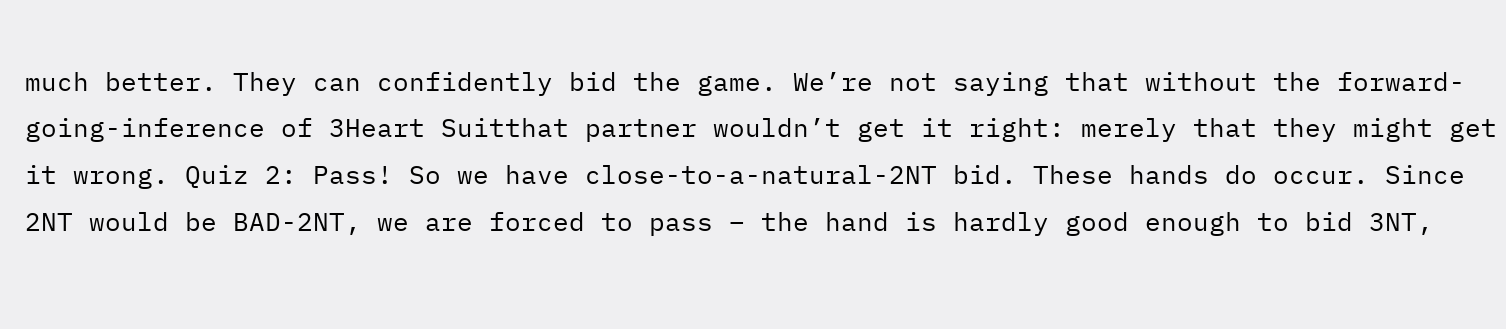much better. They can confidently bid the game. We’re not saying that without the forward-going-inference of 3Heart Suitthat partner wouldn’t get it right: merely that they might get it wrong. Quiz 2: Pass! So we have close-to-a-natural-2NT bid. These hands do occur. Since 2NT would be BAD-2NT, we are forced to pass – the hand is hardly good enough to bid 3NT,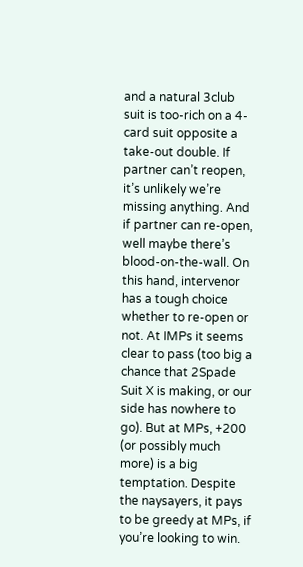and a natural 3club suit is too-rich on a 4-card suit opposite a take-out double. If partner can’t reopen, it’s unlikely we’re missing anything. And if partner can re-open, well maybe there’s blood-on-the-wall. On this hand, intervenor has a tough choice whether to re-open or not. At IMPs it seems clear to pass (too big a chance that 2Spade Suit X is making, or our side has nowhere to go). But at MPs, +200 (or possibly much more) is a big temptation. Despite the naysayers, it pays to be greedy at MPs, if you’re looking to win.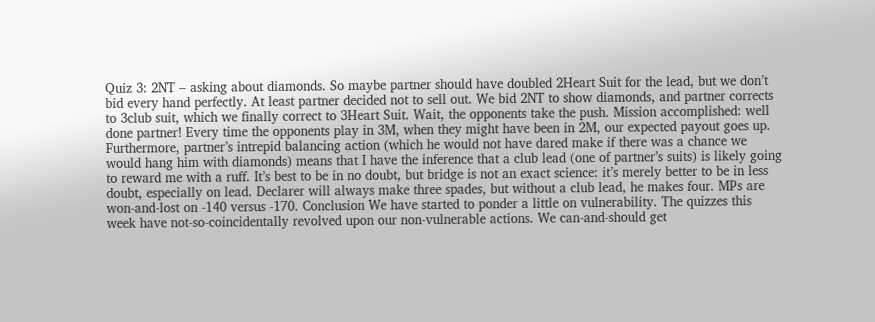Quiz 3: 2NT – asking about diamonds. So maybe partner should have doubled 2Heart Suit for the lead, but we don’t bid every hand perfectly. At least partner decided not to sell out. We bid 2NT to show diamonds, and partner corrects to 3club suit, which we finally correct to 3Heart Suit. Wait, the opponents take the push. Mission accomplished: well done partner! Every time the opponents play in 3M, when they might have been in 2M, our expected payout goes up. Furthermore, partner’s intrepid balancing action (which he would not have dared make if there was a chance we would hang him with diamonds) means that I have the inference that a club lead (one of partner’s suits) is likely going to reward me with a ruff. It’s best to be in no doubt, but bridge is not an exact science: it’s merely better to be in less doubt, especially on lead. Declarer will always make three spades, but without a club lead, he makes four. MPs are won-and-lost on -140 versus -170. Conclusion We have started to ponder a little on vulnerability. The quizzes this week have not-so-coincidentally revolved upon our non-vulnerable actions. We can-and-should get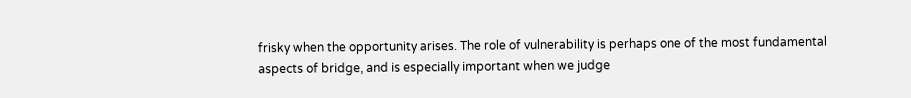frisky when the opportunity arises. The role of vulnerability is perhaps one of the most fundamental aspects of bridge, and is especially important when we judge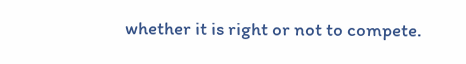whether it is right or not to compete.